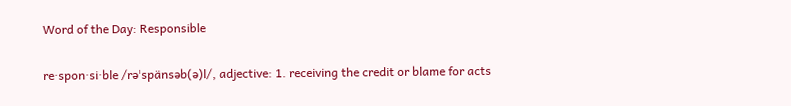Word of the Day: Responsible

re·spon·si·ble /rəˈspänsəb(ə)l/, adjective: 1. receiving the credit or blame for acts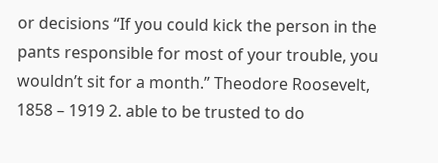or decisions “If you could kick the person in the pants responsible for most of your trouble, you wouldn’t sit for a month.” Theodore Roosevelt, 1858 – 1919 2. able to be trusted to do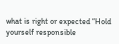what is right or expected “Hold yourself responsible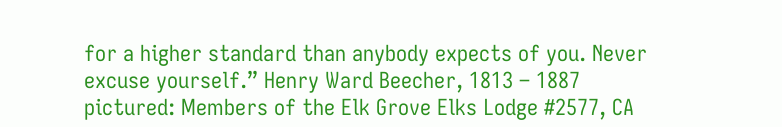for a higher standard than anybody expects of you. Never excuse yourself.” Henry Ward Beecher, 1813 – 1887 pictured: Members of the Elk Grove Elks Lodge #2577, CA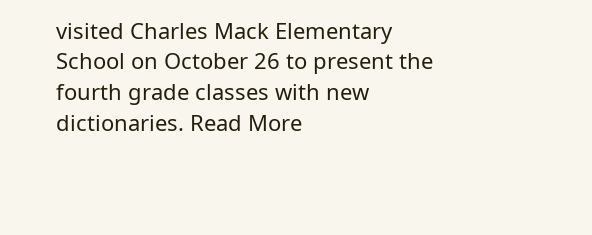visited Charles Mack Elementary School on October 26 to present the fourth grade classes with new dictionaries. Read More